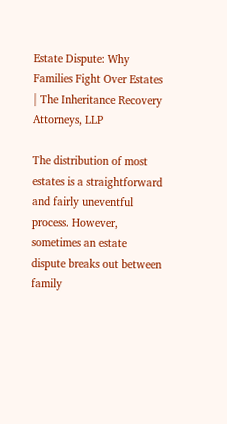Estate Dispute: Why Families Fight Over Estates | The Inheritance Recovery Attorneys, LLP

The distribution of most estates is a straightforward and fairly uneventful process. However, sometimes an estate dispute breaks out between family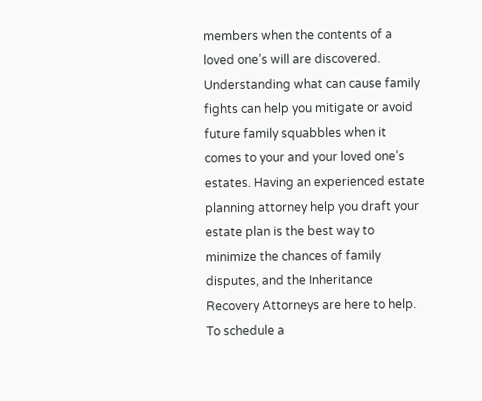members when the contents of a loved one’s will are discovered. Understanding what can cause family fights can help you mitigate or avoid future family squabbles when it comes to your and your loved one’s estates. Having an experienced estate planning attorney help you draft your estate plan is the best way to minimize the chances of family disputes, and the Inheritance Recovery Attorneys are here to help. To schedule a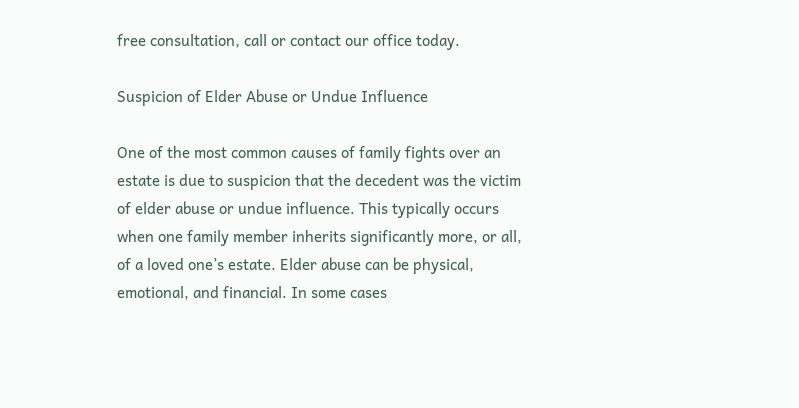free consultation, call or contact our office today.

Suspicion of Elder Abuse or Undue Influence

One of the most common causes of family fights over an estate is due to suspicion that the decedent was the victim of elder abuse or undue influence. This typically occurs when one family member inherits significantly more, or all, of a loved one’s estate. Elder abuse can be physical, emotional, and financial. In some cases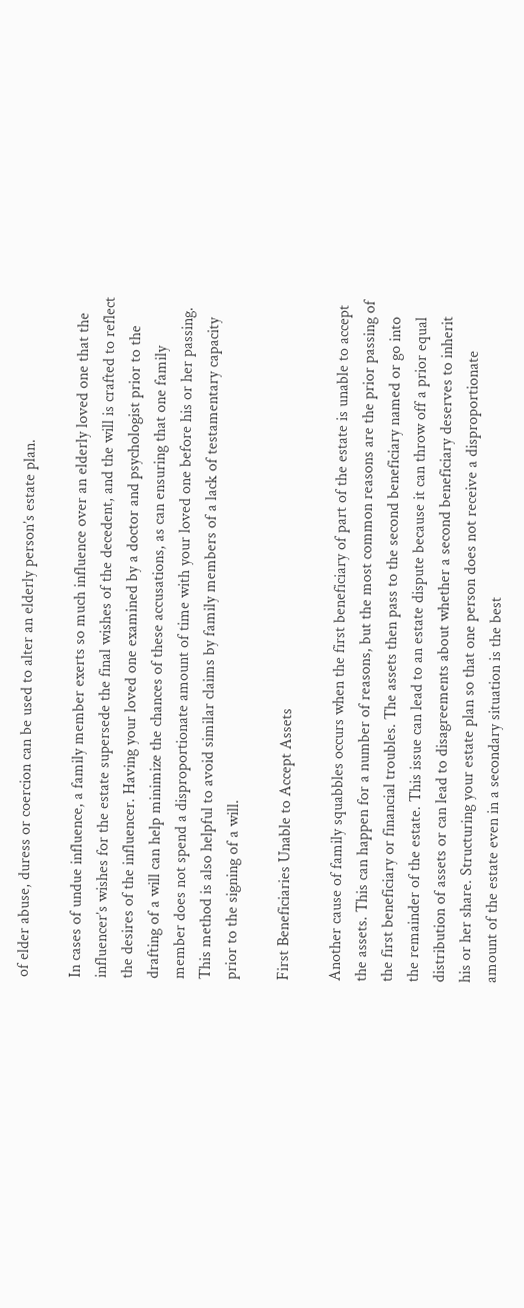of elder abuse, duress or coercion can be used to alter an elderly person’s estate plan.

In cases of undue influence, a family member exerts so much influence over an elderly loved one that the influencer’s wishes for the estate supersede the final wishes of the decedent, and the will is crafted to reflect the desires of the influencer. Having your loved one examined by a doctor and psychologist prior to the drafting of a will can help minimize the chances of these accusations, as can ensuring that one family member does not spend a disproportionate amount of time with your loved one before his or her passing. This method is also helpful to avoid similar claims by family members of a lack of testamentary capacity prior to the signing of a will.

First Beneficiaries Unable to Accept Assets

Another cause of family squabbles occurs when the first beneficiary of part of the estate is unable to accept the assets. This can happen for a number of reasons, but the most common reasons are the prior passing of the first beneficiary or financial troubles. The assets then pass to the second beneficiary named or go into the remainder of the estate. This issue can lead to an estate dispute because it can throw off a prior equal distribution of assets or can lead to disagreements about whether a second beneficiary deserves to inherit his or her share. Structuring your estate plan so that one person does not receive a disproportionate amount of the estate even in a secondary situation is the best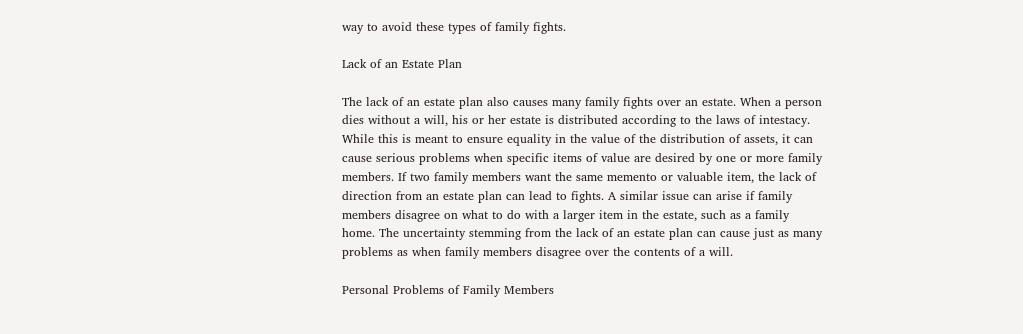way to avoid these types of family fights.

Lack of an Estate Plan

The lack of an estate plan also causes many family fights over an estate. When a person dies without a will, his or her estate is distributed according to the laws of intestacy. While this is meant to ensure equality in the value of the distribution of assets, it can cause serious problems when specific items of value are desired by one or more family members. If two family members want the same memento or valuable item, the lack of direction from an estate plan can lead to fights. A similar issue can arise if family members disagree on what to do with a larger item in the estate, such as a family home. The uncertainty stemming from the lack of an estate plan can cause just as many problems as when family members disagree over the contents of a will.

Personal Problems of Family Members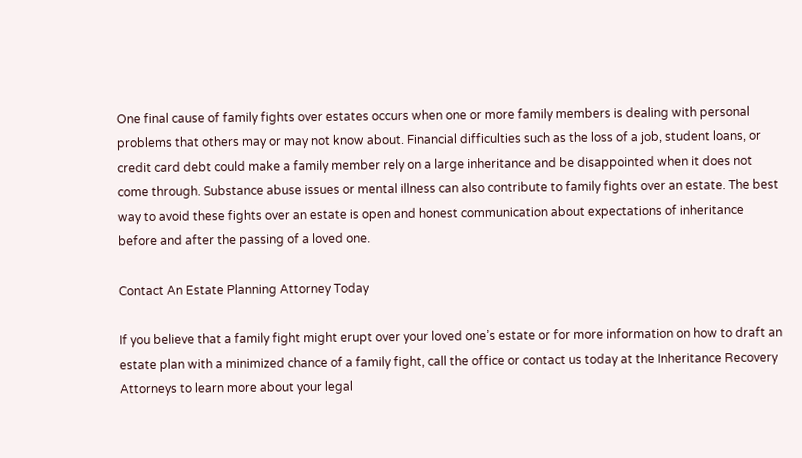One final cause of family fights over estates occurs when one or more family members is dealing with personal problems that others may or may not know about. Financial difficulties such as the loss of a job, student loans, or credit card debt could make a family member rely on a large inheritance and be disappointed when it does not come through. Substance abuse issues or mental illness can also contribute to family fights over an estate. The best way to avoid these fights over an estate is open and honest communication about expectations of inheritance before and after the passing of a loved one.

Contact An Estate Planning Attorney Today

If you believe that a family fight might erupt over your loved one’s estate or for more information on how to draft an estate plan with a minimized chance of a family fight, call the office or contact us today at the Inheritance Recovery Attorneys to learn more about your legal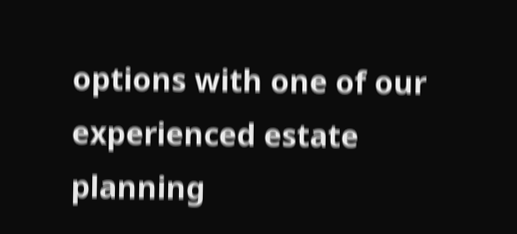options with one of our experienced estate planning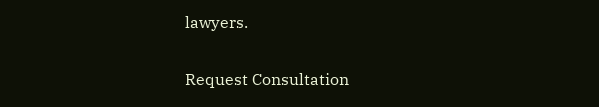lawyers.


Request Consultation